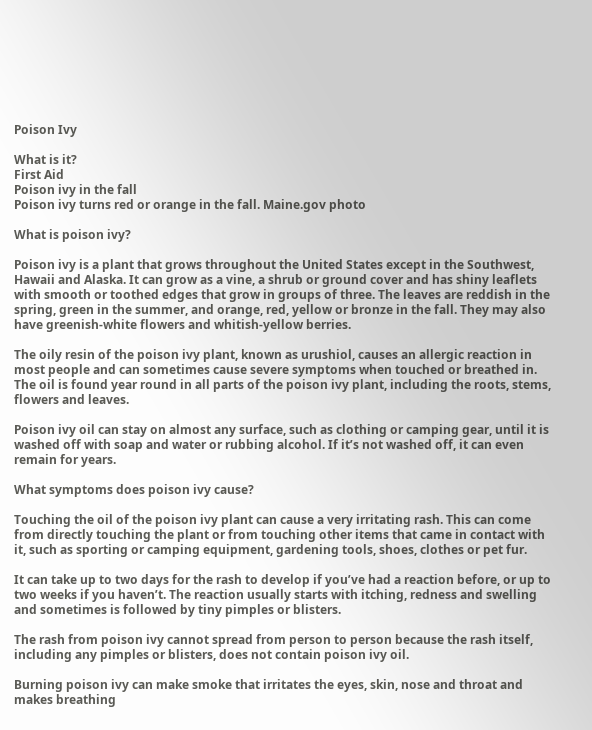Poison Ivy

What is it?
First Aid
Poison ivy in the fall
Poison ivy turns red or orange in the fall. Maine.gov photo

What is poison ivy?

Poison ivy is a plant that grows throughout the United States except in the Southwest, Hawaii and Alaska. It can grow as a vine, a shrub or ground cover and has shiny leaflets with smooth or toothed edges that grow in groups of three. The leaves are reddish in the spring, green in the summer, and orange, red, yellow or bronze in the fall. They may also have greenish-white flowers and whitish-yellow berries.

The oily resin of the poison ivy plant, known as urushiol, causes an allergic reaction in most people and can sometimes cause severe symptoms when touched or breathed in. The oil is found year round in all parts of the poison ivy plant, including the roots, stems, flowers and leaves.

Poison ivy oil can stay on almost any surface, such as clothing or camping gear, until it is washed off with soap and water or rubbing alcohol. If it’s not washed off, it can even remain for years.

What symptoms does poison ivy cause?

Touching the oil of the poison ivy plant can cause a very irritating rash. This can come from directly touching the plant or from touching other items that came in contact with it, such as sporting or camping equipment, gardening tools, shoes, clothes or pet fur.

It can take up to two days for the rash to develop if you’ve had a reaction before, or up to two weeks if you haven’t. The reaction usually starts with itching, redness and swelling and sometimes is followed by tiny pimples or blisters.

The rash from poison ivy cannot spread from person to person because the rash itself, including any pimples or blisters, does not contain poison ivy oil.

Burning poison ivy can make smoke that irritates the eyes, skin, nose and throat and makes breathing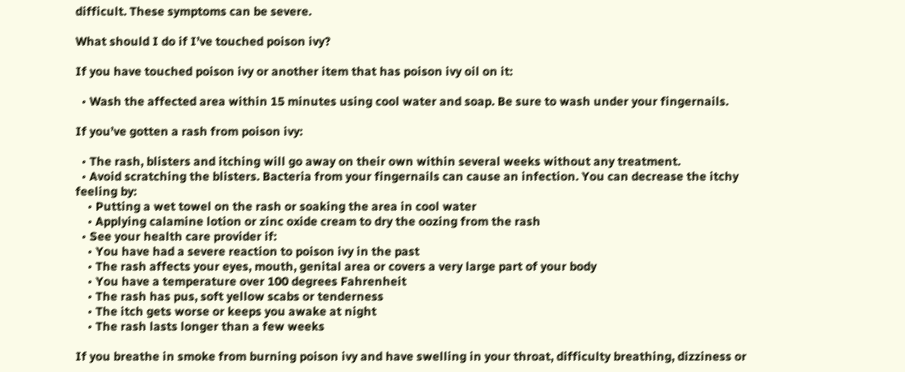difficult. These symptoms can be severe.

What should I do if I’ve touched poison ivy?

If you have touched poison ivy or another item that has poison ivy oil on it:

  • Wash the affected area within 15 minutes using cool water and soap. Be sure to wash under your fingernails.

If you’ve gotten a rash from poison ivy:

  • The rash, blisters and itching will go away on their own within several weeks without any treatment.
  • Avoid scratching the blisters. Bacteria from your fingernails can cause an infection. You can decrease the itchy feeling by:
    • Putting a wet towel on the rash or soaking the area in cool water
    • Applying calamine lotion or zinc oxide cream to dry the oozing from the rash
  • See your health care provider if:
    • You have had a severe reaction to poison ivy in the past
    • The rash affects your eyes, mouth, genital area or covers a very large part of your body
    • You have a temperature over 100 degrees Fahrenheit
    • The rash has pus, soft yellow scabs or tenderness
    • The itch gets worse or keeps you awake at night
    • The rash lasts longer than a few weeks

If you breathe in smoke from burning poison ivy and have swelling in your throat, difficulty breathing, dizziness or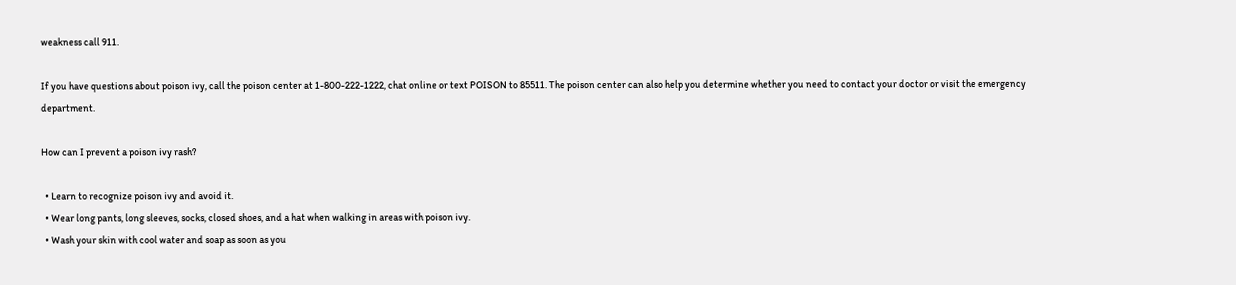weakness call 911.

If you have questions about poison ivy, call the poison center at 1-800-222-1222, chat online or text POISON to 85511. The poison center can also help you determine whether you need to contact your doctor or visit the emergency department.

How can I prevent a poison ivy rash?

  • Learn to recognize poison ivy and avoid it.
  • Wear long pants, long sleeves, socks, closed shoes, and a hat when walking in areas with poison ivy.
  • Wash your skin with cool water and soap as soon as you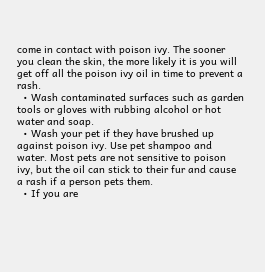come in contact with poison ivy. The sooner you clean the skin, the more likely it is you will get off all the poison ivy oil in time to prevent a rash.
  • Wash contaminated surfaces such as garden tools or gloves with rubbing alcohol or hot water and soap.
  • Wash your pet if they have brushed up against poison ivy. Use pet shampoo and water. Most pets are not sensitive to poison ivy, but the oil can stick to their fur and cause a rash if a person pets them.
  • If you are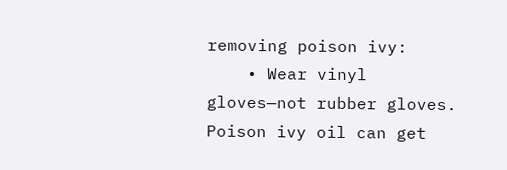removing poison ivy:
    • Wear vinyl gloves—not rubber gloves. Poison ivy oil can get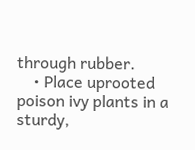through rubber.
    • Place uprooted poison ivy plants in a sturdy,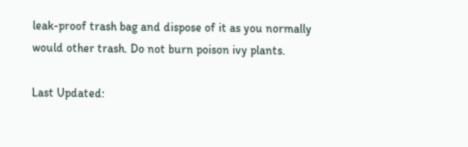leak-proof trash bag and dispose of it as you normally would other trash. Do not burn poison ivy plants.

Last Updated: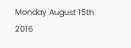Monday August 15th 2016